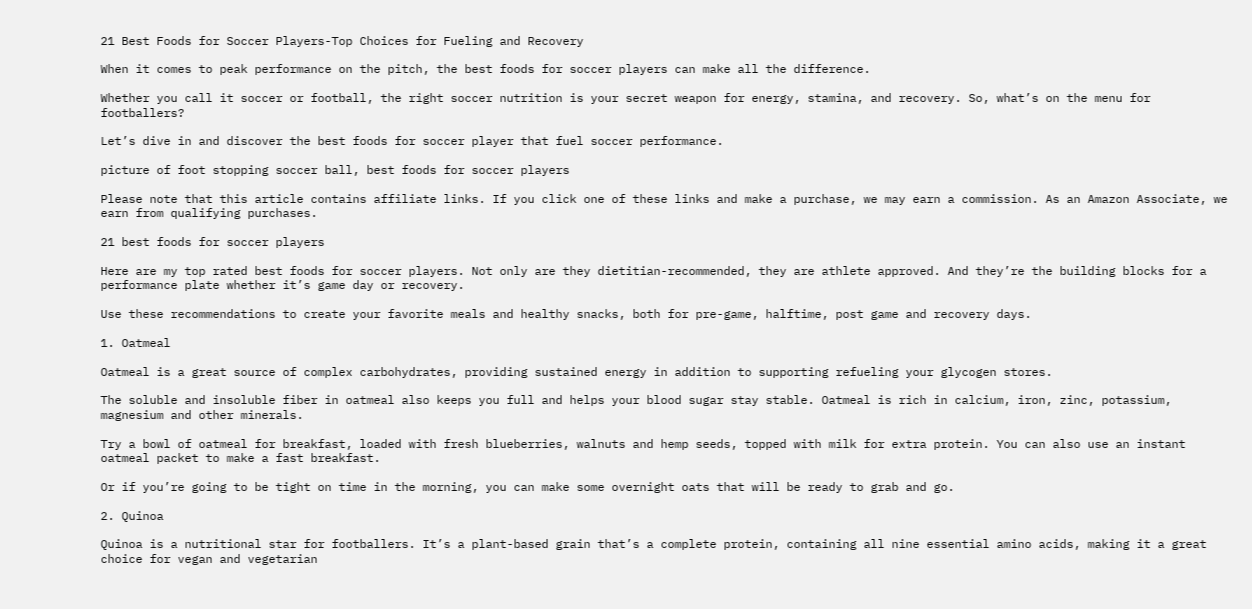21 Best Foods for Soccer Players-Top Choices for Fueling and Recovery

When it comes to peak performance on the pitch, the best foods for soccer players can make all the difference.

Whether you call it soccer or football, the right soccer nutrition is your secret weapon for energy, stamina, and recovery. So, what’s on the menu for footballers?

Let’s dive in and discover the best foods for soccer player that fuel soccer performance.

picture of foot stopping soccer ball, best foods for soccer players

Please note that this article contains affiliate links. If you click one of these links and make a purchase, we may earn a commission. As an Amazon Associate, we earn from qualifying purchases.

21 best foods for soccer players

Here are my top rated best foods for soccer players. Not only are they dietitian-recommended, they are athlete approved. And they’re the building blocks for a performance plate whether it’s game day or recovery.

Use these recommendations to create your favorite meals and healthy snacks, both for pre-game, halftime, post game and recovery days.

1. Oatmeal

Oatmeal is a great source of complex carbohydrates, providing sustained energy in addition to supporting refueling your glycogen stores.

The soluble and insoluble fiber in oatmeal also keeps you full and helps your blood sugar stay stable. Oatmeal is rich in calcium, iron, zinc, potassium, magnesium and other minerals.

Try a bowl of oatmeal for breakfast, loaded with fresh blueberries, walnuts and hemp seeds, topped with milk for extra protein. You can also use an instant oatmeal packet to make a fast breakfast.

Or if you’re going to be tight on time in the morning, you can make some overnight oats that will be ready to grab and go.

2. Quinoa

Quinoa is a nutritional star for footballers. It’s a plant-based grain that’s a complete protein, containing all nine essential amino acids, making it a great choice for vegan and vegetarian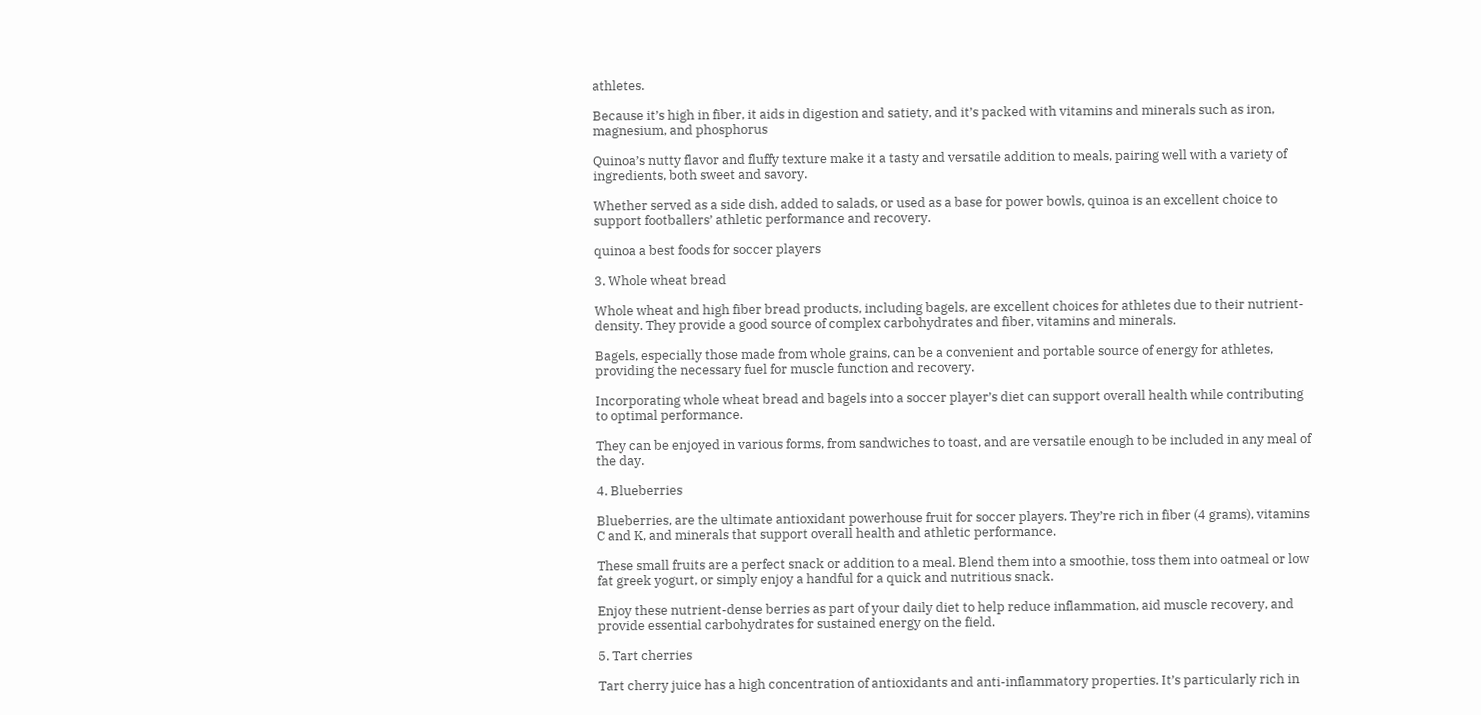athletes.

Because it’s high in fiber, it aids in digestion and satiety, and it’s packed with vitamins and minerals such as iron, magnesium, and phosphorus

Quinoa’s nutty flavor and fluffy texture make it a tasty and versatile addition to meals, pairing well with a variety of ingredients, both sweet and savory.

Whether served as a side dish, added to salads, or used as a base for power bowls, quinoa is an excellent choice to support footballers’ athletic performance and recovery.

quinoa a best foods for soccer players

3. Whole wheat bread

Whole wheat and high fiber bread products, including bagels, are excellent choices for athletes due to their nutrient-density. They provide a good source of complex carbohydrates and fiber, vitamins and minerals.

Bagels, especially those made from whole grains, can be a convenient and portable source of energy for athletes, providing the necessary fuel for muscle function and recovery.

Incorporating whole wheat bread and bagels into a soccer player’s diet can support overall health while contributing to optimal performance.

They can be enjoyed in various forms, from sandwiches to toast, and are versatile enough to be included in any meal of the day.

4. Blueberries

Blueberries, are the ultimate antioxidant powerhouse fruit for soccer players. They’re rich in fiber (4 grams), vitamins C and K, and minerals that support overall health and athletic performance.

These small fruits are a perfect snack or addition to a meal. Blend them into a smoothie, toss them into oatmeal or low fat greek yogurt, or simply enjoy a handful for a quick and nutritious snack.

Enjoy these nutrient-dense berries as part of your daily diet to help reduce inflammation, aid muscle recovery, and provide essential carbohydrates for sustained energy on the field.

5. Tart cherries

Tart cherry juice has a high concentration of antioxidants and anti-inflammatory properties. It’s particularly rich in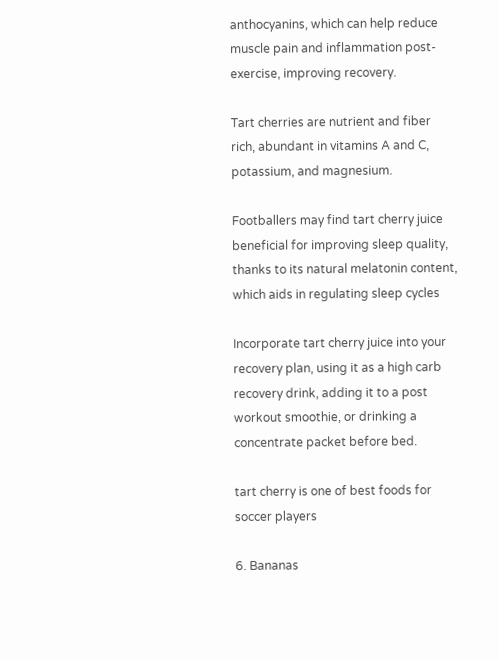anthocyanins, which can help reduce muscle pain and inflammation post-exercise, improving recovery.

Tart cherries are nutrient and fiber rich, abundant in vitamins A and C, potassium, and magnesium.

Footballers may find tart cherry juice beneficial for improving sleep quality, thanks to its natural melatonin content, which aids in regulating sleep cycles

Incorporate tart cherry juice into your recovery plan, using it as a high carb recovery drink, adding it to a post workout smoothie, or drinking a concentrate packet before bed.

tart cherry is one of best foods for soccer players

6. Bananas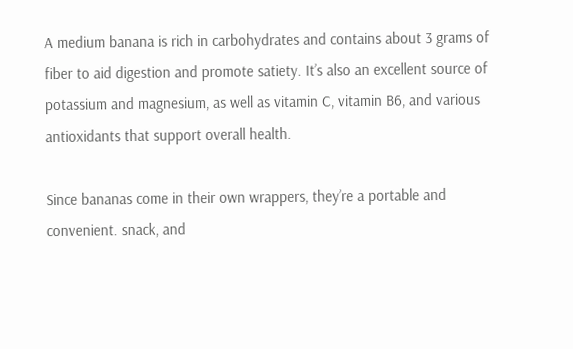A medium banana is rich in carbohydrates and contains about 3 grams of fiber to aid digestion and promote satiety. It’s also an excellent source of potassium and magnesium, as well as vitamin C, vitamin B6, and various antioxidants that support overall health.

Since bananas come in their own wrappers, they’re a portable and convenient. snack, and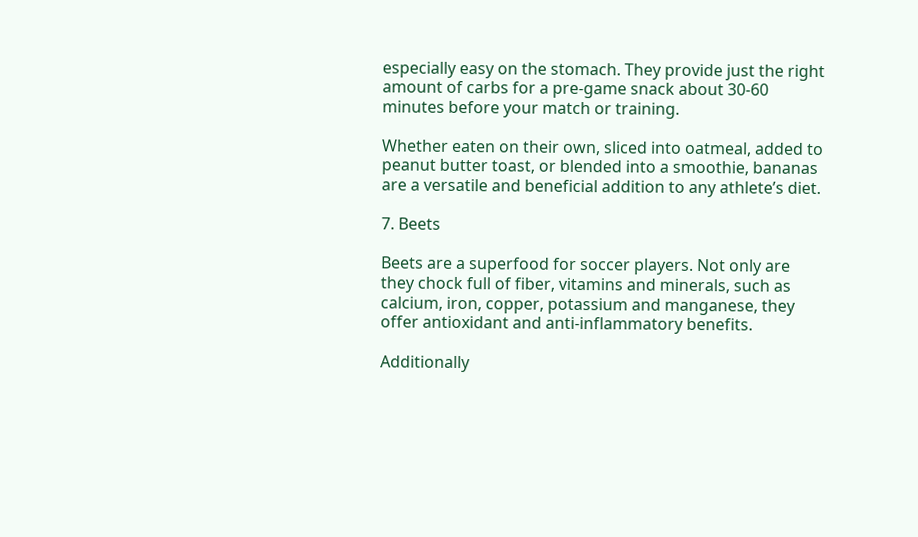especially easy on the stomach. They provide just the right amount of carbs for a pre-game snack about 30-60 minutes before your match or training.

Whether eaten on their own, sliced into oatmeal, added to peanut butter toast, or blended into a smoothie, bananas are a versatile and beneficial addition to any athlete’s diet.

7. Beets

Beets are a superfood for soccer players. Not only are they chock full of fiber, vitamins and minerals, such as calcium, iron, copper, potassium and manganese, they offer antioxidant and anti-inflammatory benefits.

Additionally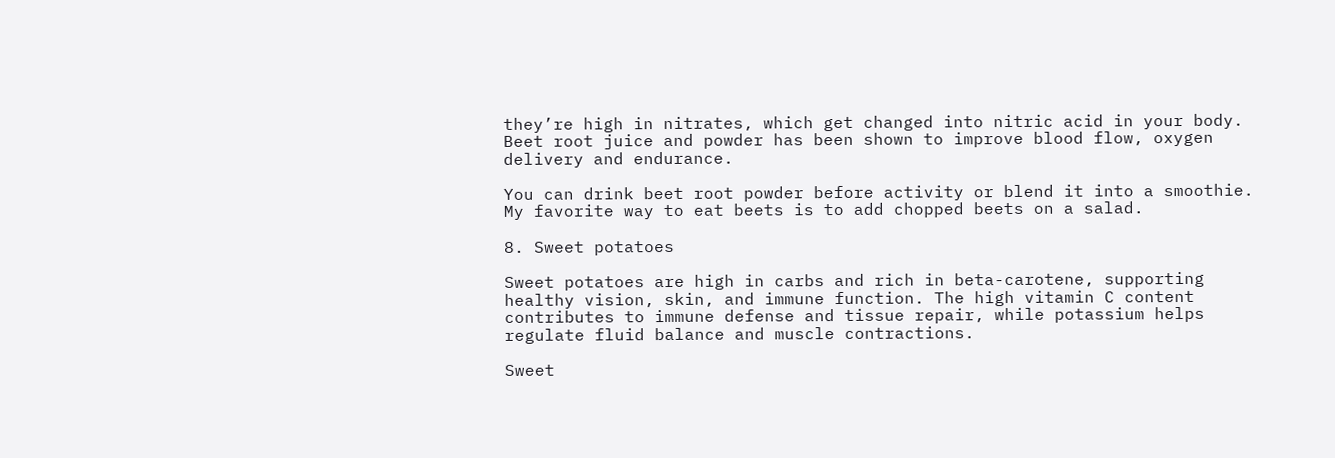they’re high in nitrates, which get changed into nitric acid in your body. Beet root juice and powder has been shown to improve blood flow, oxygen delivery and endurance.

You can drink beet root powder before activity or blend it into a smoothie. My favorite way to eat beets is to add chopped beets on a salad.

8. Sweet potatoes

Sweet potatoes are high in carbs and rich in beta-carotene, supporting healthy vision, skin, and immune function. The high vitamin C content contributes to immune defense and tissue repair, while potassium helps regulate fluid balance and muscle contractions.

Sweet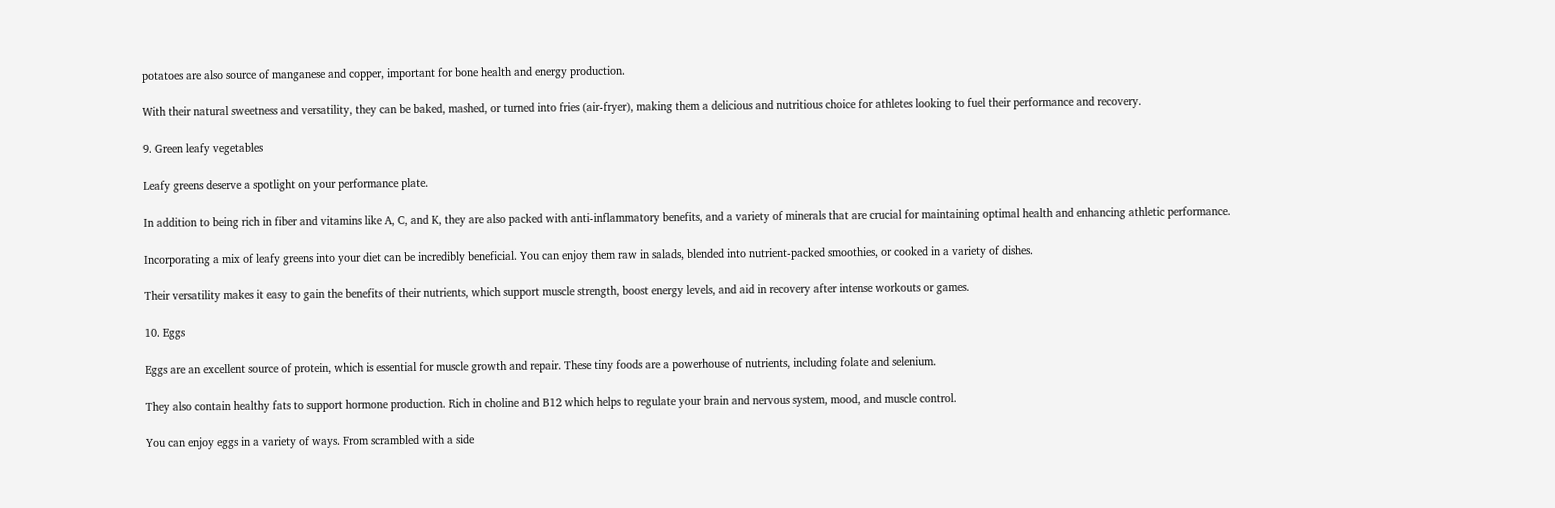potatoes are also source of manganese and copper, important for bone health and energy production.

With their natural sweetness and versatility, they can be baked, mashed, or turned into fries (air-fryer), making them a delicious and nutritious choice for athletes looking to fuel their performance and recovery.

9. Green leafy vegetables

Leafy greens deserve a spotlight on your performance plate.

In addition to being rich in fiber and vitamins like A, C, and K, they are also packed with anti-inflammatory benefits, and a variety of minerals that are crucial for maintaining optimal health and enhancing athletic performance.

Incorporating a mix of leafy greens into your diet can be incredibly beneficial. You can enjoy them raw in salads, blended into nutrient-packed smoothies, or cooked in a variety of dishes.

Their versatility makes it easy to gain the benefits of their nutrients, which support muscle strength, boost energy levels, and aid in recovery after intense workouts or games.

10. Eggs

Eggs are an excellent source of protein, which is essential for muscle growth and repair. These tiny foods are a powerhouse of nutrients, including folate and selenium.

They also contain healthy fats to support hormone production. Rich in choline and B12 which helps to regulate your brain and nervous system, mood, and muscle control.

You can enjoy eggs in a variety of ways. From scrambled with a side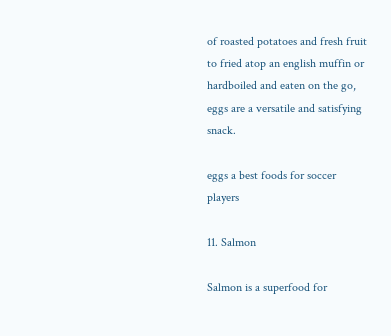of roasted potatoes and fresh fruit to fried atop an english muffin or hardboiled and eaten on the go, eggs are a versatile and satisfying snack.

eggs a best foods for soccer players

11. Salmon

Salmon is a superfood for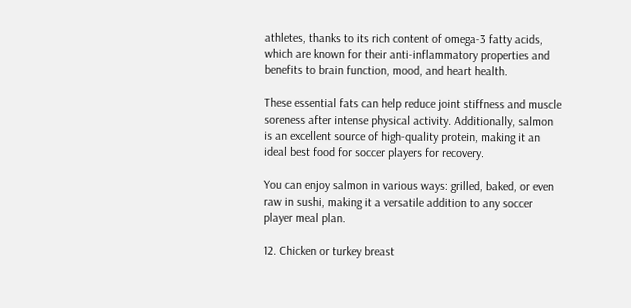athletes, thanks to its rich content of omega-3 fatty acids, which are known for their anti-inflammatory properties and benefits to brain function, mood, and heart health.

These essential fats can help reduce joint stiffness and muscle soreness after intense physical activity. Additionally, salmon is an excellent source of high-quality protein, making it an ideal best food for soccer players for recovery.

You can enjoy salmon in various ways: grilled, baked, or even raw in sushi, making it a versatile addition to any soccer player meal plan.

12. Chicken or turkey breast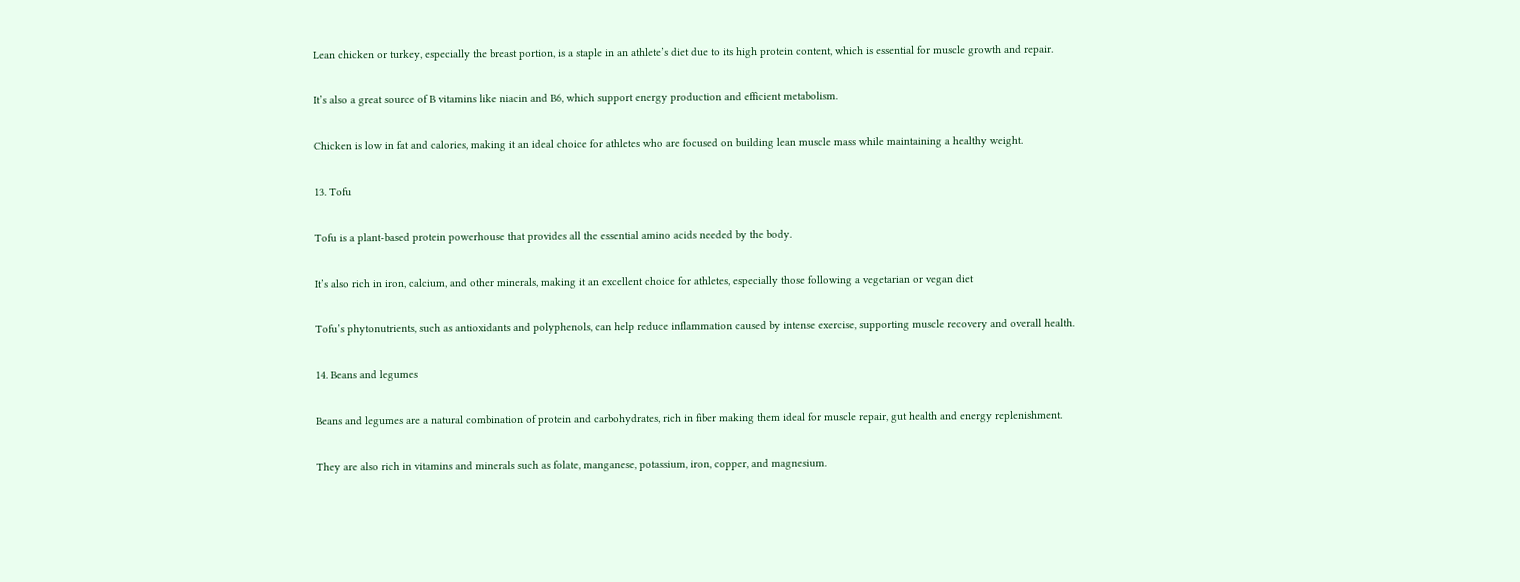Lean chicken or turkey, especially the breast portion, is a staple in an athlete’s diet due to its high protein content, which is essential for muscle growth and repair.

It’s also a great source of B vitamins like niacin and B6, which support energy production and efficient metabolism.

Chicken is low in fat and calories, making it an ideal choice for athletes who are focused on building lean muscle mass while maintaining a healthy weight.

13. Tofu

Tofu is a plant-based protein powerhouse that provides all the essential amino acids needed by the body.

It’s also rich in iron, calcium, and other minerals, making it an excellent choice for athletes, especially those following a vegetarian or vegan diet

Tofu’s phytonutrients, such as antioxidants and polyphenols, can help reduce inflammation caused by intense exercise, supporting muscle recovery and overall health.

14. Beans and legumes

Beans and legumes are a natural combination of protein and carbohydrates, rich in fiber making them ideal for muscle repair, gut health and energy replenishment.

They are also rich in vitamins and minerals such as folate, manganese, potassium, iron, copper, and magnesium.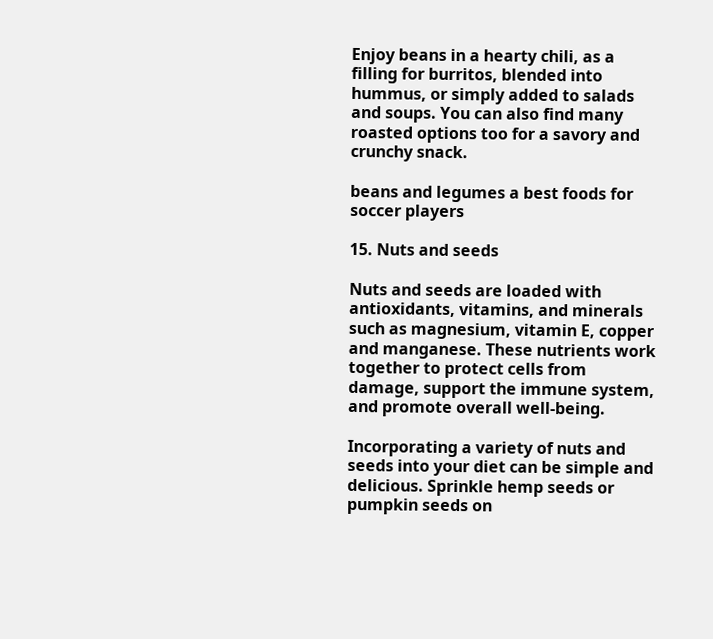Enjoy beans in a hearty chili, as a filling for burritos, blended into hummus, or simply added to salads and soups. You can also find many roasted options too for a savory and crunchy snack.

beans and legumes a best foods for soccer players

15. Nuts and seeds

Nuts and seeds are loaded with antioxidants, vitamins, and minerals such as magnesium, vitamin E, copper and manganese. These nutrients work together to protect cells from damage, support the immune system, and promote overall well-being.

Incorporating a variety of nuts and seeds into your diet can be simple and delicious. Sprinkle hemp seeds or pumpkin seeds on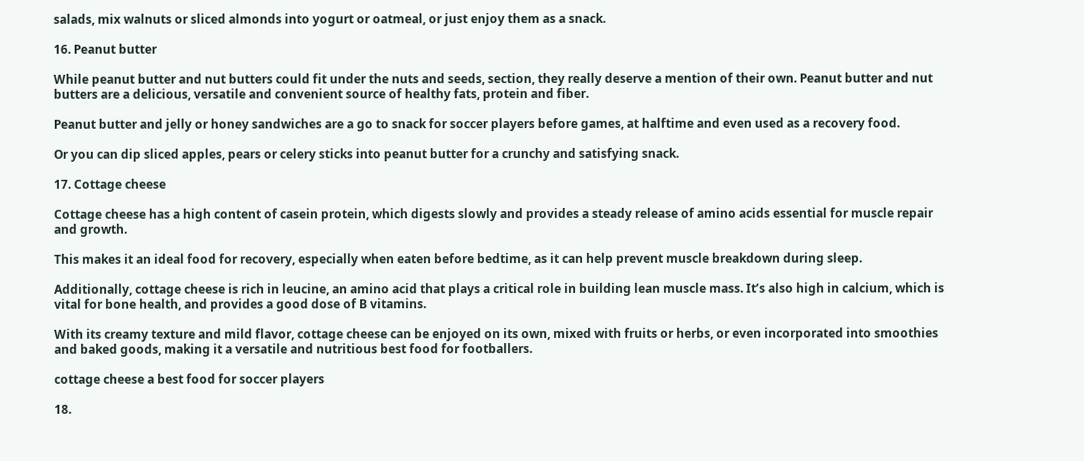salads, mix walnuts or sliced almonds into yogurt or oatmeal, or just enjoy them as a snack.

16. Peanut butter

While peanut butter and nut butters could fit under the nuts and seeds, section, they really deserve a mention of their own. Peanut butter and nut butters are a delicious, versatile and convenient source of healthy fats, protein and fiber.

Peanut butter and jelly or honey sandwiches are a go to snack for soccer players before games, at halftime and even used as a recovery food.

Or you can dip sliced apples, pears or celery sticks into peanut butter for a crunchy and satisfying snack.

17. Cottage cheese

Cottage cheese has a high content of casein protein, which digests slowly and provides a steady release of amino acids essential for muscle repair and growth.

This makes it an ideal food for recovery, especially when eaten before bedtime, as it can help prevent muscle breakdown during sleep.

Additionally, cottage cheese is rich in leucine, an amino acid that plays a critical role in building lean muscle mass. It’s also high in calcium, which is vital for bone health, and provides a good dose of B vitamins.

With its creamy texture and mild flavor, cottage cheese can be enjoyed on its own, mixed with fruits or herbs, or even incorporated into smoothies and baked goods, making it a versatile and nutritious best food for footballers.

cottage cheese a best food for soccer players

18.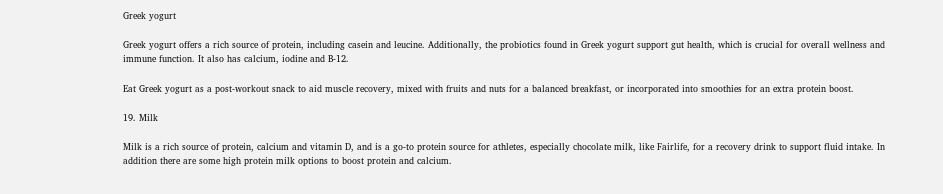Greek yogurt

Greek yogurt offers a rich source of protein, including casein and leucine. Additionally, the probiotics found in Greek yogurt support gut health, which is crucial for overall wellness and immune function. It also has calcium, iodine and B-12.

Eat Greek yogurt as a post-workout snack to aid muscle recovery, mixed with fruits and nuts for a balanced breakfast, or incorporated into smoothies for an extra protein boost.

19. Milk

Milk is a rich source of protein, calcium and vitamin D, and is a go-to protein source for athletes, especially chocolate milk, like Fairlife, for a recovery drink to support fluid intake. In addition there are some high protein milk options to boost protein and calcium.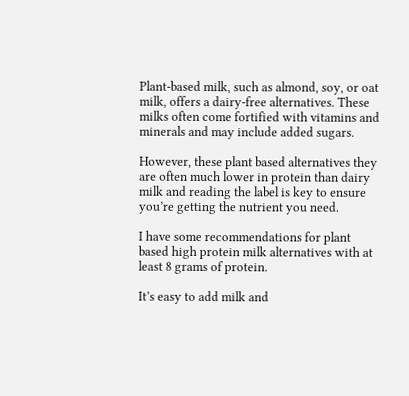Plant-based milk, such as almond, soy, or oat milk, offers a dairy-free alternatives. These milks often come fortified with vitamins and minerals and may include added sugars.

However, these plant based alternatives they are often much lower in protein than dairy milk and reading the label is key to ensure you’re getting the nutrient you need.

I have some recommendations for plant based high protein milk alternatives with at least 8 grams of protein.

It’s easy to add milk and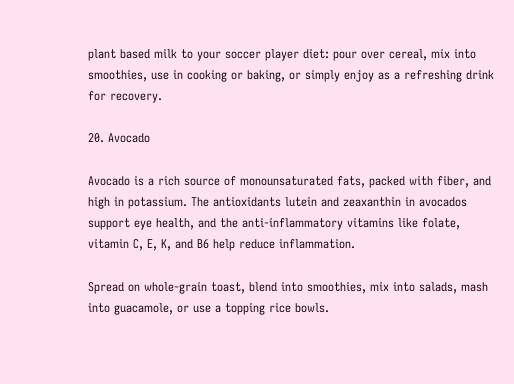plant based milk to your soccer player diet: pour over cereal, mix into smoothies, use in cooking or baking, or simply enjoy as a refreshing drink for recovery.

20. Avocado

Avocado is a rich source of monounsaturated fats, packed with fiber, and high in potassium. The antioxidants lutein and zeaxanthin in avocados support eye health, and the anti-inflammatory vitamins like folate, vitamin C, E, K, and B6 help reduce inflammation.

Spread on whole-grain toast, blend into smoothies, mix into salads, mash into guacamole, or use a topping rice bowls.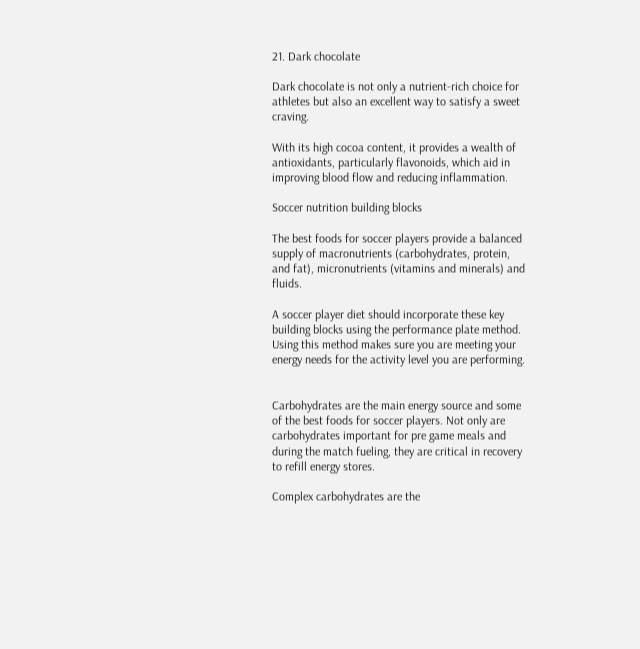21. Dark chocolate

Dark chocolate is not only a nutrient-rich choice for athletes but also an excellent way to satisfy a sweet craving.

With its high cocoa content, it provides a wealth of antioxidants, particularly flavonoids, which aid in improving blood flow and reducing inflammation.

Soccer nutrition building blocks

The best foods for soccer players provide a balanced supply of macronutrients (carbohydrates, protein, and fat), micronutrients (vitamins and minerals) and fluids.

A soccer player diet should incorporate these key building blocks using the performance plate method. Using this method makes sure you are meeting your energy needs for the activity level you are performing.


Carbohydrates are the main energy source and some of the best foods for soccer players. Not only are carbohydrates important for pre game meals and during the match fueling, they are critical in recovery to refill energy stores.

Complex carbohydrates are the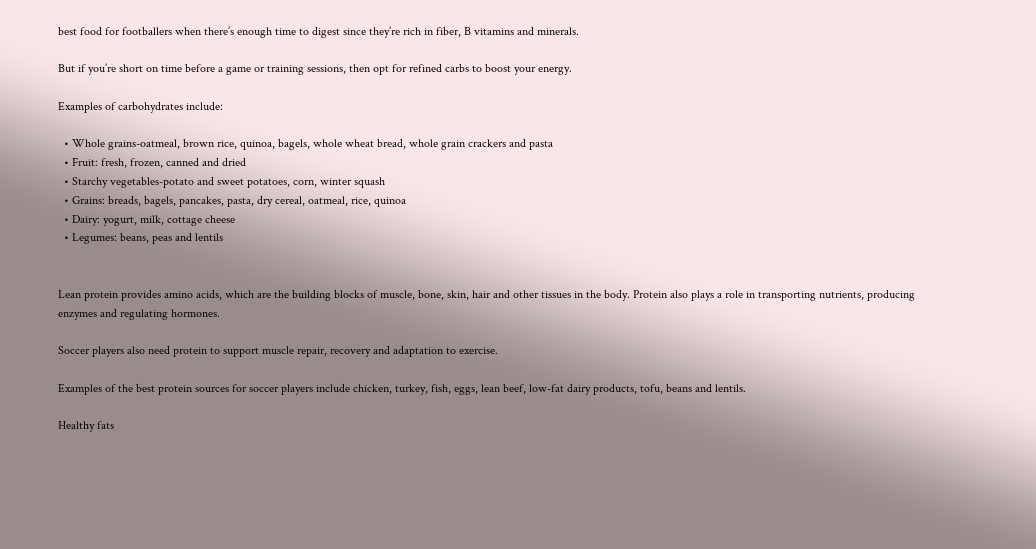best food for footballers when there’s enough time to digest since they’re rich in fiber, B vitamins and minerals.

But if you’re short on time before a game or training sessions, then opt for refined carbs to boost your energy.

Examples of carbohydrates include:

  • Whole grains-oatmeal, brown rice, quinoa, bagels, whole wheat bread, whole grain crackers and pasta
  • Fruit: fresh, frozen, canned and dried
  • Starchy vegetables-potato and sweet potatoes, corn, winter squash
  • Grains: breads, bagels, pancakes, pasta, dry cereal, oatmeal, rice, quinoa
  • Dairy: yogurt, milk, cottage cheese
  • Legumes: beans, peas and lentils


Lean protein provides amino acids, which are the building blocks of muscle, bone, skin, hair and other tissues in the body. Protein also plays a role in transporting nutrients, producing enzymes and regulating hormones.

Soccer players also need protein to support muscle repair, recovery and adaptation to exercise.

Examples of the best protein sources for soccer players include chicken, turkey, fish, eggs, lean beef, low-fat dairy products, tofu, beans and lentils.

Healthy fats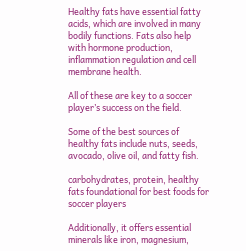Healthy fats have essential fatty acids, which are involved in many bodily functions. Fats also help with hormone production, inflammation regulation and cell membrane health.

All of these are key to a soccer player’s success on the field.

Some of the best sources of healthy fats include nuts, seeds, avocado, olive oil, and fatty fish.

carbohydrates, protein, healthy fats foundational for best foods for soccer players

Additionally, it offers essential minerals like iron, magnesium,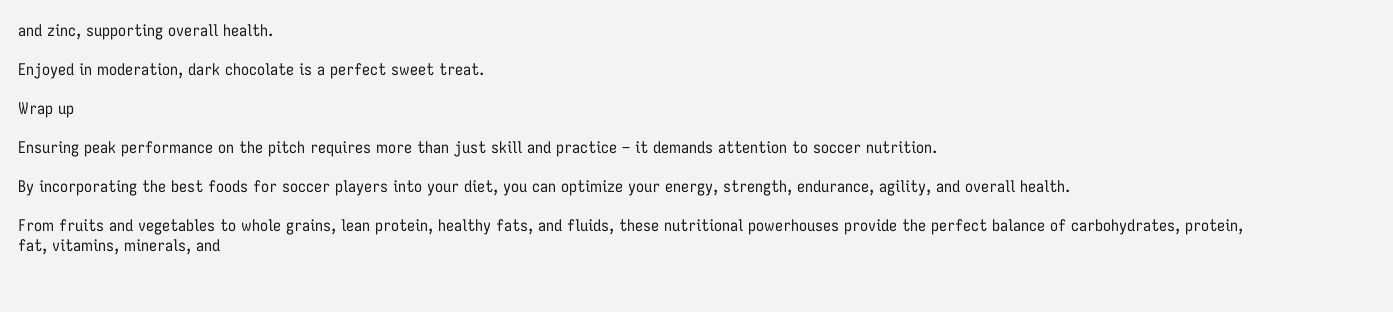and zinc, supporting overall health.

Enjoyed in moderation, dark chocolate is a perfect sweet treat.

Wrap up

Ensuring peak performance on the pitch requires more than just skill and practice – it demands attention to soccer nutrition.

By incorporating the best foods for soccer players into your diet, you can optimize your energy, strength, endurance, agility, and overall health.

From fruits and vegetables to whole grains, lean protein, healthy fats, and fluids, these nutritional powerhouses provide the perfect balance of carbohydrates, protein, fat, vitamins, minerals, and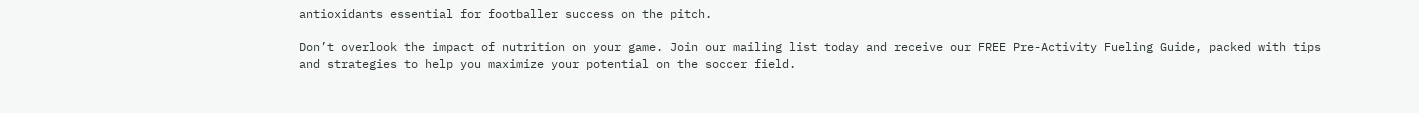antioxidants essential for footballer success on the pitch.

Don’t overlook the impact of nutrition on your game. Join our mailing list today and receive our FREE Pre-Activity Fueling Guide, packed with tips and strategies to help you maximize your potential on the soccer field.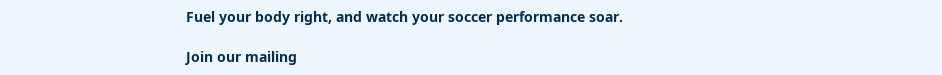Fuel your body right, and watch your soccer performance soar.

Join our mailing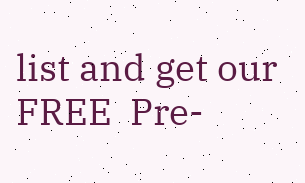list and get our FREE  Pre-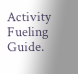Activity Fueling Guide.